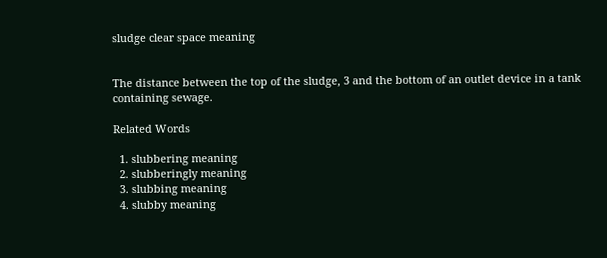sludge clear space meaning


The distance between the top of the sludge, 3 and the bottom of an outlet device in a tank containing sewage.

Related Words

  1. slubbering meaning
  2. slubberingly meaning
  3. slubbing meaning
  4. slubby meaning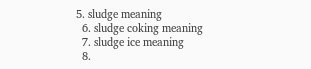5. sludge meaning
  6. sludge coking meaning
  7. sludge ice meaning
  8.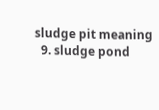sludge pit meaning
  9. sludge pond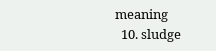meaning
  10. sludge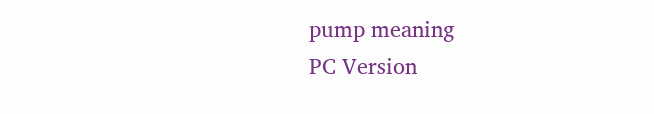pump meaning
PC Version